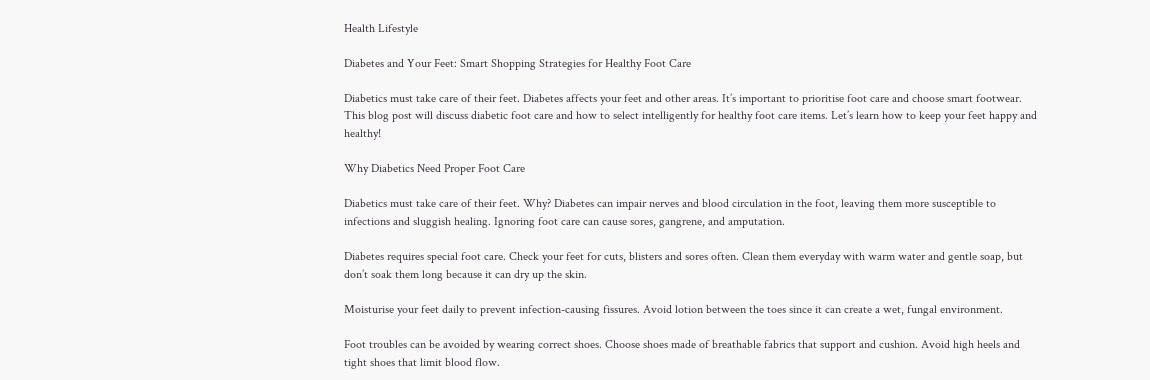Health Lifestyle

Diabetes and Your Feet: Smart Shopping Strategies for Healthy Foot Care

Diabetics must take care of their feet. Diabetes affects your feet and other areas. It’s important to prioritise foot care and choose smart footwear. This blog post will discuss diabetic foot care and how to select intelligently for healthy foot care items. Let’s learn how to keep your feet happy and healthy!

Why Diabetics Need Proper Foot Care

Diabetics must take care of their feet. Why? Diabetes can impair nerves and blood circulation in the foot, leaving them more susceptible to infections and sluggish healing. Ignoring foot care can cause sores, gangrene, and amputation.

Diabetes requires special foot care. Check your feet for cuts, blisters and sores often. Clean them everyday with warm water and gentle soap, but don’t soak them long because it can dry up the skin.

Moisturise your feet daily to prevent infection-causing fissures. Avoid lotion between the toes since it can create a wet, fungal environment.

Foot troubles can be avoided by wearing correct shoes. Choose shoes made of breathable fabrics that support and cushion. Avoid high heels and tight shoes that limit blood flow.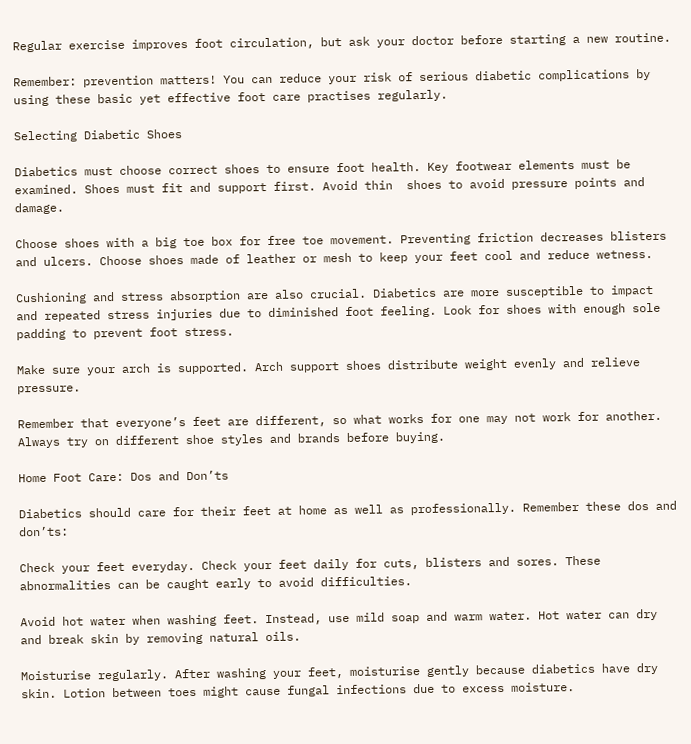Regular exercise improves foot circulation, but ask your doctor before starting a new routine.

Remember: prevention matters! You can reduce your risk of serious diabetic complications by using these basic yet effective foot care practises regularly.

Selecting Diabetic Shoes

Diabetics must choose correct shoes to ensure foot health. Key footwear elements must be examined. Shoes must fit and support first. Avoid thin  shoes to avoid pressure points and damage.

Choose shoes with a big toe box for free toe movement. Preventing friction decreases blisters and ulcers. Choose shoes made of leather or mesh to keep your feet cool and reduce wetness.

Cushioning and stress absorption are also crucial. Diabetics are more susceptible to impact and repeated stress injuries due to diminished foot feeling. Look for shoes with enough sole padding to prevent foot stress.

Make sure your arch is supported. Arch support shoes distribute weight evenly and relieve pressure.

Remember that everyone’s feet are different, so what works for one may not work for another. Always try on different shoe styles and brands before buying.

Home Foot Care: Dos and Don’ts

Diabetics should care for their feet at home as well as professionally. Remember these dos and don’ts:

Check your feet everyday. Check your feet daily for cuts, blisters and sores. These abnormalities can be caught early to avoid difficulties.

Avoid hot water when washing feet. Instead, use mild soap and warm water. Hot water can dry and break skin by removing natural oils.

Moisturise regularly. After washing your feet, moisturise gently because diabetics have dry skin. Lotion between toes might cause fungal infections due to excess moisture.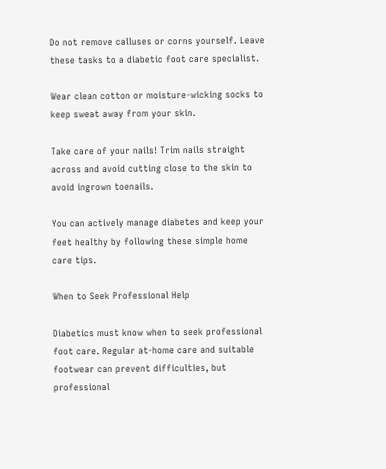Do not remove calluses or corns yourself. Leave these tasks to a diabetic foot care specialist.

Wear clean cotton or moisture-wicking socks to keep sweat away from your skin.

Take care of your nails! Trim nails straight across and avoid cutting close to the skin to avoid ingrown toenails.

You can actively manage diabetes and keep your feet healthy by following these simple home care tips.

When to Seek Professional Help

Diabetics must know when to seek professional foot care. Regular at-home care and suitable footwear can prevent difficulties, but professional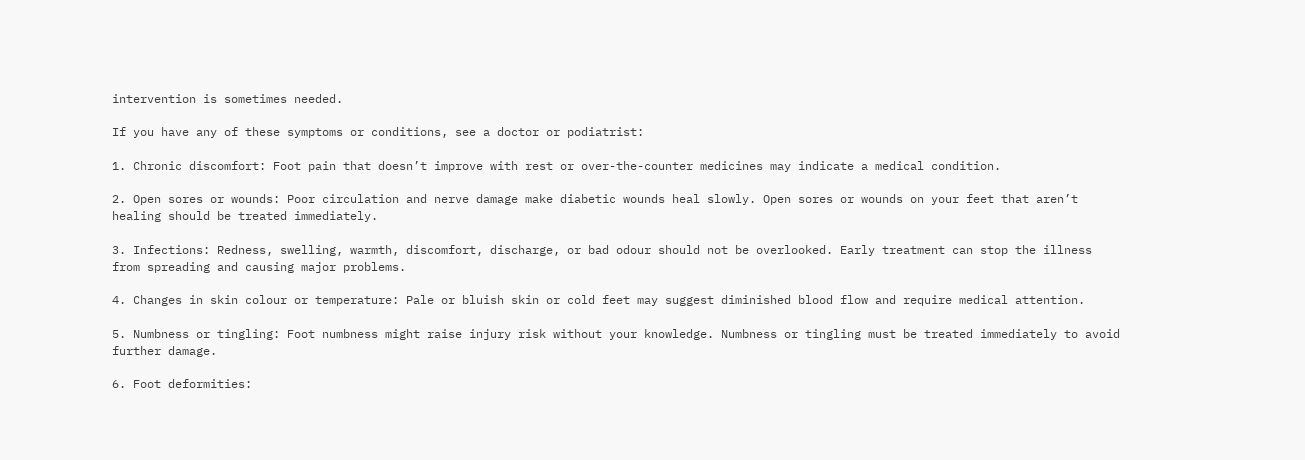intervention is sometimes needed.

If you have any of these symptoms or conditions, see a doctor or podiatrist:

1. Chronic discomfort: Foot pain that doesn’t improve with rest or over-the-counter medicines may indicate a medical condition.

2. Open sores or wounds: Poor circulation and nerve damage make diabetic wounds heal slowly. Open sores or wounds on your feet that aren’t healing should be treated immediately.

3. Infections: Redness, swelling, warmth, discomfort, discharge, or bad odour should not be overlooked. Early treatment can stop the illness from spreading and causing major problems.

4. Changes in skin colour or temperature: Pale or bluish skin or cold feet may suggest diminished blood flow and require medical attention.

5. Numbness or tingling: Foot numbness might raise injury risk without your knowledge. Numbness or tingling must be treated immediately to avoid further damage.

6. Foot deformities: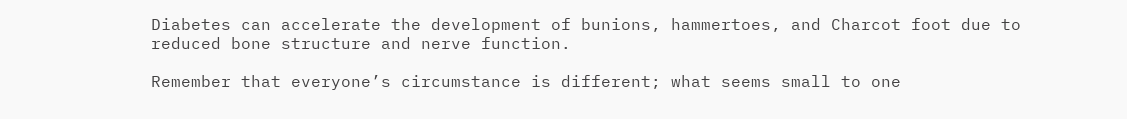Diabetes can accelerate the development of bunions, hammertoes, and Charcot foot due to reduced bone structure and nerve function.

Remember that everyone’s circumstance is different; what seems small to one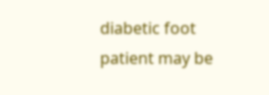diabetic foot patient may be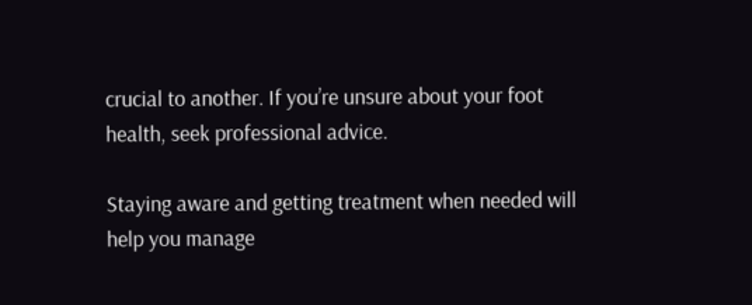crucial to another. If you’re unsure about your foot health, seek professional advice.

Staying aware and getting treatment when needed will help you manage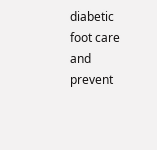diabetic foot care and prevent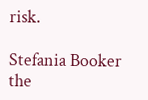risk.

Stefania Booker
the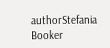authorStefania Booker